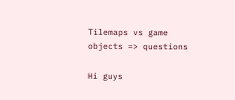Tilemaps vs game objects => questions

Hi guys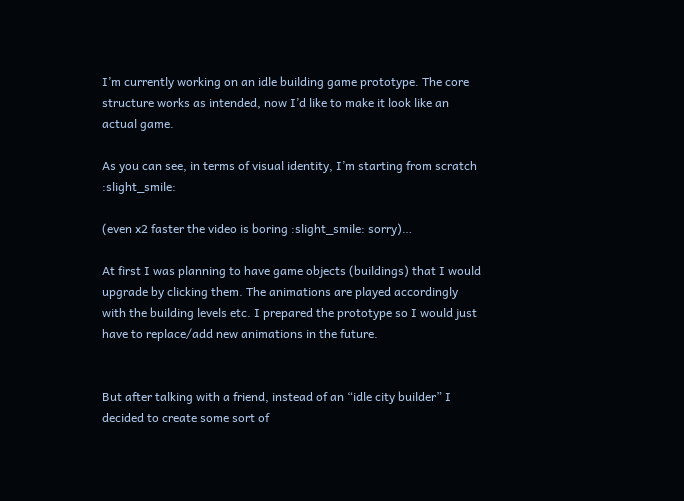I’m currently working on an idle building game prototype. The core structure works as intended, now I’d like to make it look like an actual game.

As you can see, in terms of visual identity, I’m starting from scratch :slight_smile:

(even x2 faster the video is boring :slight_smile: sorry)…

At first I was planning to have game objects (buildings) that I would upgrade by clicking them. The animations are played accordingly with the building levels etc. I prepared the prototype so I would just have to replace/add new animations in the future.


But after talking with a friend, instead of an “idle city builder” I decided to create some sort of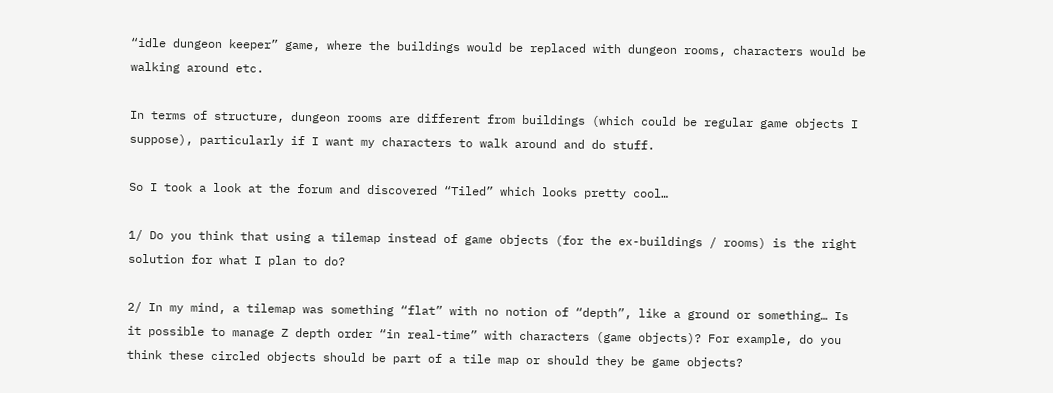“idle dungeon keeper” game, where the buildings would be replaced with dungeon rooms, characters would be walking around etc.

In terms of structure, dungeon rooms are different from buildings (which could be regular game objects I suppose), particularly if I want my characters to walk around and do stuff.

So I took a look at the forum and discovered “Tiled” which looks pretty cool…

1/ Do you think that using a tilemap instead of game objects (for the ex-buildings / rooms) is the right solution for what I plan to do?

2/ In my mind, a tilemap was something “flat” with no notion of “depth”, like a ground or something… Is it possible to manage Z depth order “in real-time” with characters (game objects)? For example, do you think these circled objects should be part of a tile map or should they be game objects?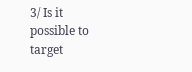3/ Is it possible to target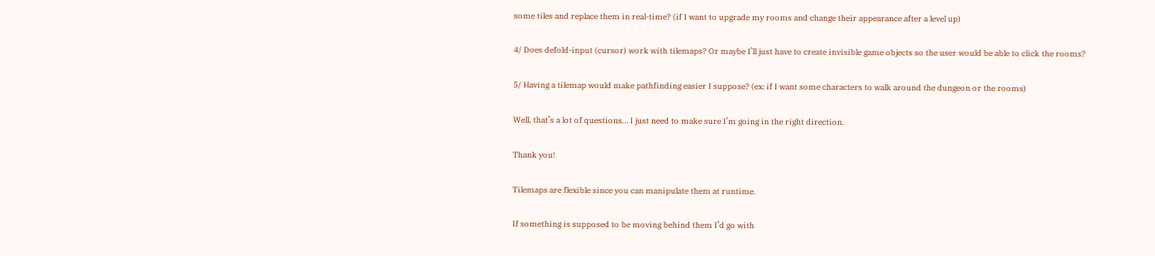some tiles and replace them in real-time? (if I want to upgrade my rooms and change their appearance after a level up)

4/ Does defold-input (cursor) work with tilemaps? Or maybe I’ll just have to create invisible game objects so the user would be able to click the rooms?

5/ Having a tilemap would make pathfinding easier I suppose? (ex: if I want some characters to walk around the dungeon or the rooms)

Well, that’s a lot of questions… I just need to make sure I’m going in the right direction.

Thank you!

Tilemaps are flexible since you can manipulate them at runtime.

If something is supposed to be moving behind them I’d go with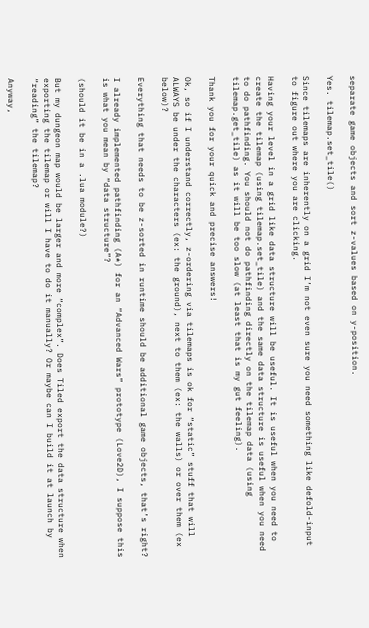separate game objects and sort z-values based on y-position.

Yes. tilemap.set_tile()

Since tilemaps are inherently on a grid I’m not even sure you need something like defold-input to figure out where you are clicking.

Having your level in a grid like data structure will be useful. It is useful when you need to create the tilemap (using tilemap.set_tile) and the same data structure is useful when you need to do pathfinding. You should not do pathfinding directly on the tilemap data (using tilemap.get_tile) as it will be too slow (at least that is my gut feeling).

Thank you for your quick and precise answers!

Ok, so if I understand correctly, z-ordering via tilemaps is ok for “static” stuff that will ALWAYS be under the characters (ex: the ground), next to them (ex: the walls) or over them (ex below)?

Everything that needs to be z-sorted in runtime should be additional game objects, that’s right?

I already implemented pathfinding (A*) for an “Advanced Wars” prototype (Love2D), I suppose this is what you mean by “data structure”?

(should it be in a .lua module?)

But my dungeon map would be larger and more “complex”. Does Tiled export the data structure when exporting the tilemap or will I have to do it manually? Or maybe can I build it at launch by “reading” the tilemap?

Anyway,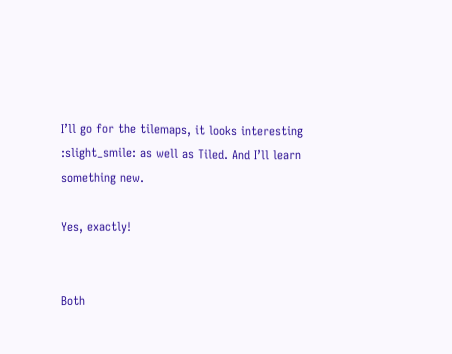I’ll go for the tilemaps, it looks interesting :slight_smile: as well as Tiled. And I’ll learn something new.

Yes, exactly!


Both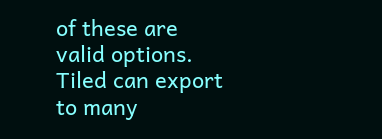of these are valid options. Tiled can export to many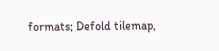formats; Defold tilemap,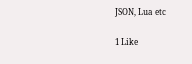JSON, Lua etc

1 Like